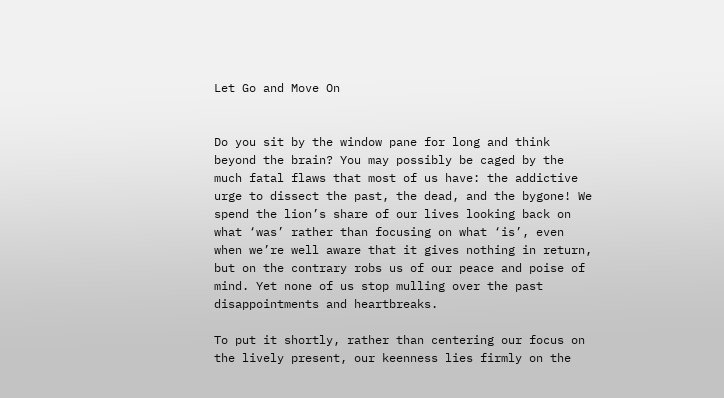Let Go and Move On


Do you sit by the window pane for long and think beyond the brain? You may possibly be caged by the much fatal flaws that most of us have: the addictive urge to dissect the past, the dead, and the bygone! We spend the lion’s share of our lives looking back on what ‘was’ rather than focusing on what ‘is’, even when we’re well aware that it gives nothing in return, but on the contrary robs us of our peace and poise of mind. Yet none of us stop mulling over the past disappointments and heartbreaks.

To put it shortly, rather than centering our focus on the lively present, our keenness lies firmly on the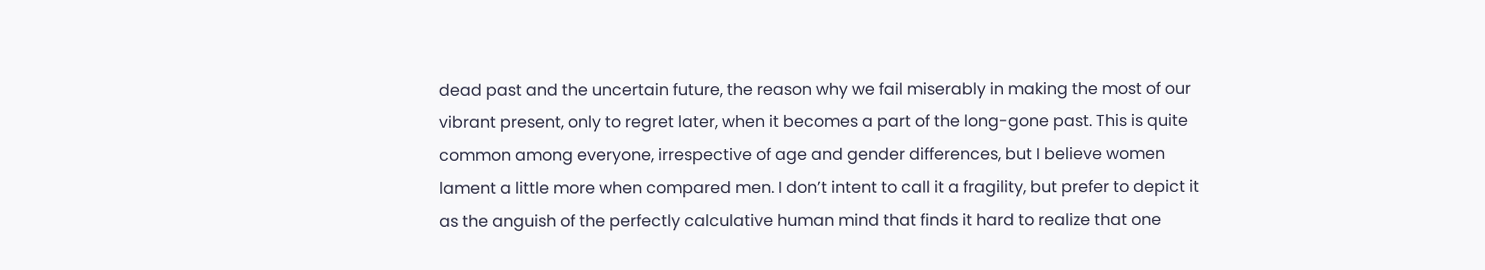dead past and the uncertain future, the reason why we fail miserably in making the most of our vibrant present, only to regret later, when it becomes a part of the long-gone past. This is quite common among everyone, irrespective of age and gender differences, but I believe women lament a little more when compared men. I don’t intent to call it a fragility, but prefer to depict it as the anguish of the perfectly calculative human mind that finds it hard to realize that one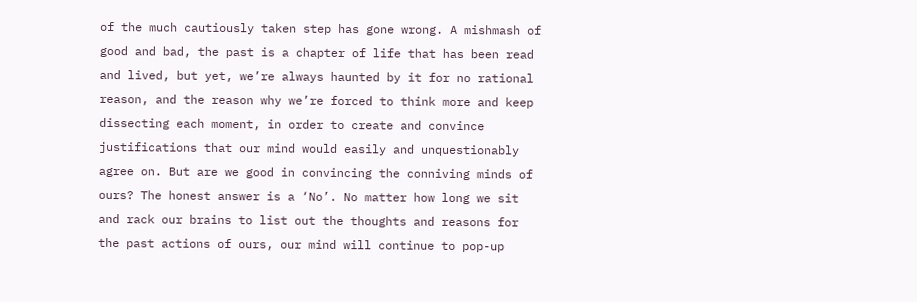of the much cautiously taken step has gone wrong. A mishmash of good and bad, the past is a chapter of life that has been read and lived, but yet, we’re always haunted by it for no rational reason, and the reason why we’re forced to think more and keep dissecting each moment, in order to create and convince justifications that our mind would easily and unquestionably agree on. But are we good in convincing the conniving minds of ours? The honest answer is a ‘No’. No matter how long we sit and rack our brains to list out the thoughts and reasons for the past actions of ours, our mind will continue to pop-up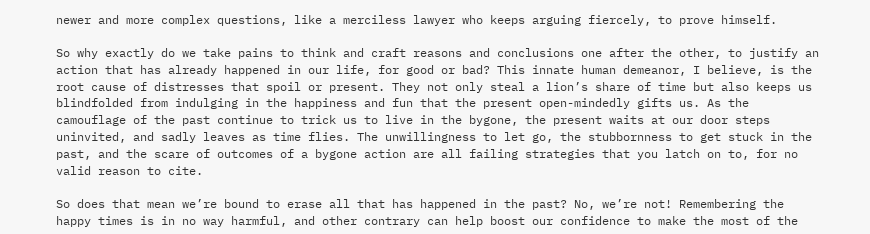newer and more complex questions, like a merciless lawyer who keeps arguing fiercely, to prove himself.

So why exactly do we take pains to think and craft reasons and conclusions one after the other, to justify an action that has already happened in our life, for good or bad? This innate human demeanor, I believe, is the root cause of distresses that spoil or present. They not only steal a lion’s share of time but also keeps us blindfolded from indulging in the happiness and fun that the present open-mindedly gifts us. As the camouflage of the past continue to trick us to live in the bygone, the present waits at our door steps uninvited, and sadly leaves as time flies. The unwillingness to let go, the stubbornness to get stuck in the past, and the scare of outcomes of a bygone action are all failing strategies that you latch on to, for no valid reason to cite.

So does that mean we’re bound to erase all that has happened in the past? No, we’re not! Remembering the happy times is in no way harmful, and other contrary can help boost our confidence to make the most of the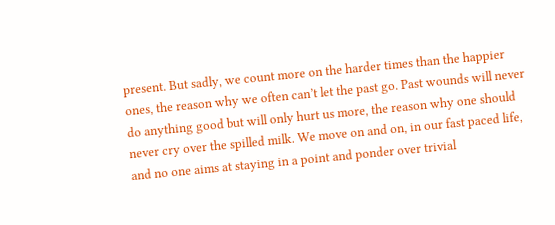present. But sadly, we count more on the harder times than the happier ones, the reason why we often can’t let the past go. Past wounds will never do anything good but will only hurt us more, the reason why one should never cry over the spilled milk. We move on and on, in our fast paced life, and no one aims at staying in a point and ponder over trivial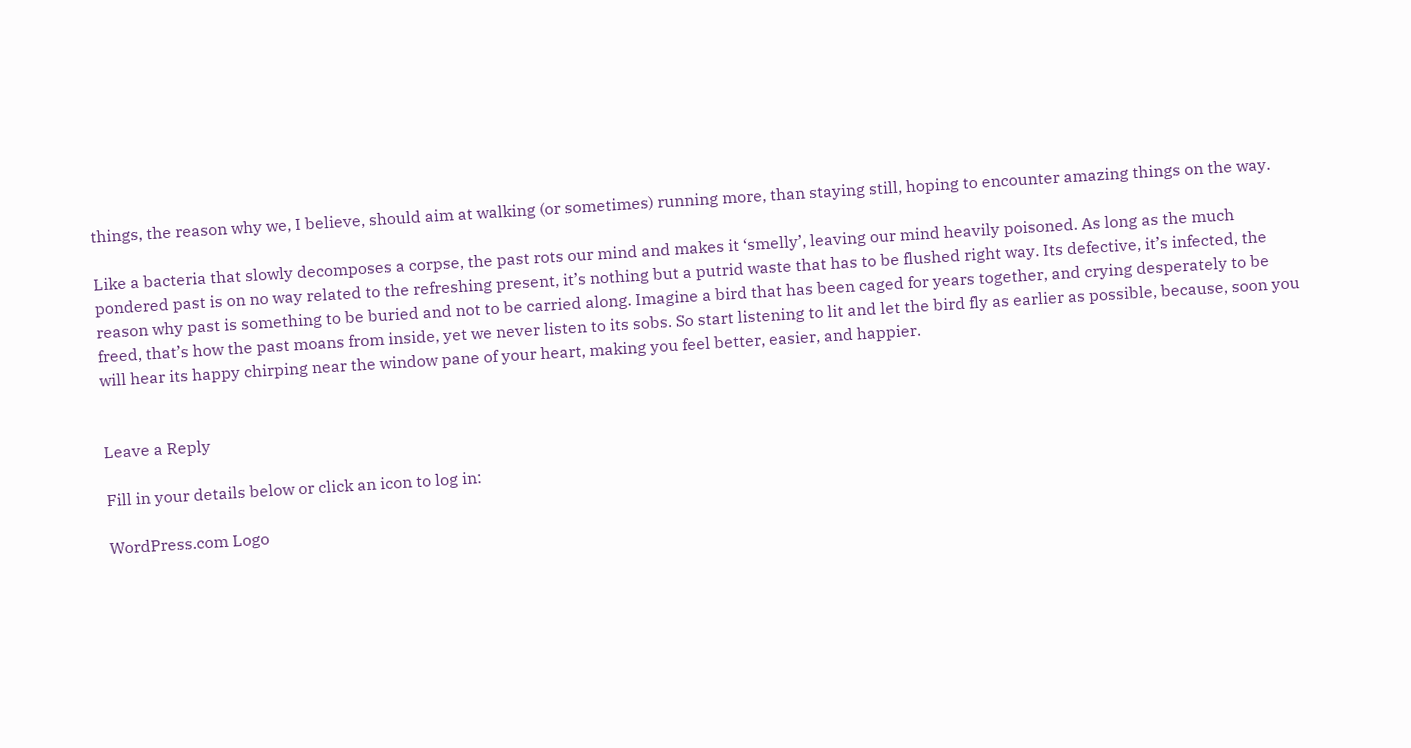things, the reason why we, I believe, should aim at walking (or sometimes) running more, than staying still, hoping to encounter amazing things on the way.

Like a bacteria that slowly decomposes a corpse, the past rots our mind and makes it ‘smelly’, leaving our mind heavily poisoned. As long as the much pondered past is on no way related to the refreshing present, it’s nothing but a putrid waste that has to be flushed right way. Its defective, it’s infected, the reason why past is something to be buried and not to be carried along. Imagine a bird that has been caged for years together, and crying desperately to be freed, that’s how the past moans from inside, yet we never listen to its sobs. So start listening to lit and let the bird fly as earlier as possible, because, soon you will hear its happy chirping near the window pane of your heart, making you feel better, easier, and happier.


Leave a Reply

Fill in your details below or click an icon to log in:

WordPress.com Logo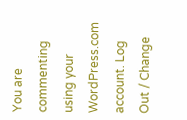You are commenting using your WordPress.com account. Log Out / Change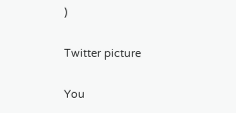)

Twitter picture

You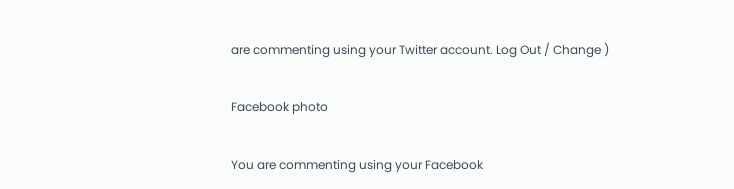are commenting using your Twitter account. Log Out / Change )

Facebook photo

You are commenting using your Facebook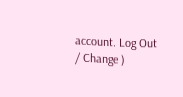account. Log Out / Change )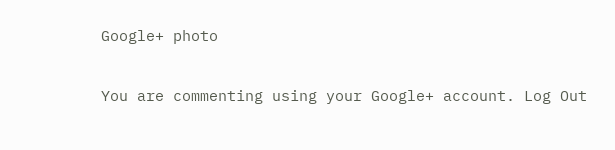Google+ photo

You are commenting using your Google+ account. Log Out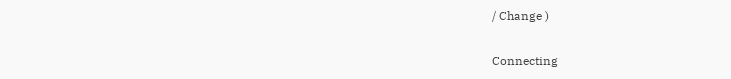/ Change )

Connecting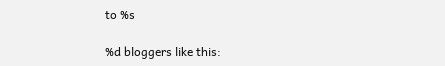to %s

%d bloggers like this: